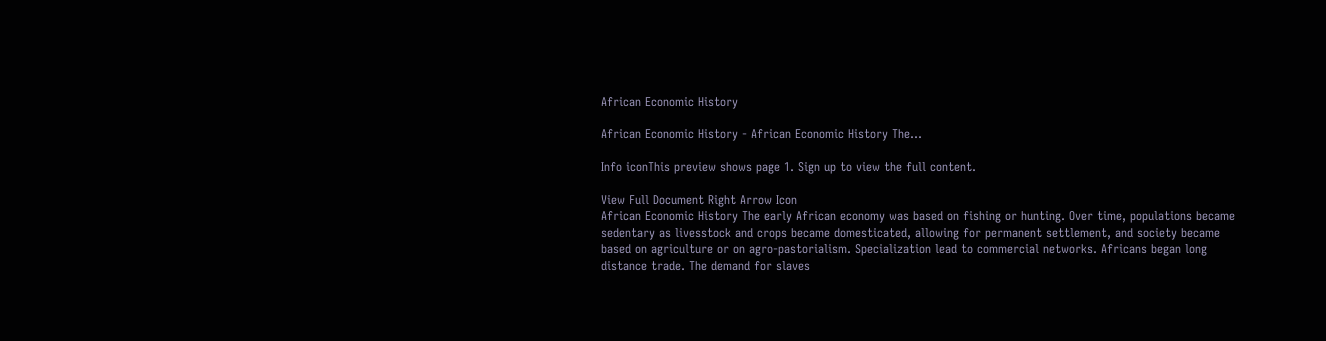African Economic History

African Economic History - African Economic History The...

Info iconThis preview shows page 1. Sign up to view the full content.

View Full Document Right Arrow Icon
African Economic History The early African economy was based on fishing or hunting. Over time, populations became sedentary as livesstock and crops became domesticated, allowing for permanent settlement, and society became based on agriculture or on agro-pastorialism. Specialization lead to commercial networks. Africans began long distance trade. The demand for slaves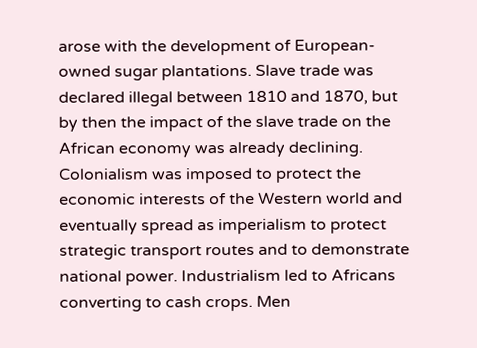arose with the development of European-owned sugar plantations. Slave trade was declared illegal between 1810 and 1870, but by then the impact of the slave trade on the African economy was already declining. Colonialism was imposed to protect the economic interests of the Western world and eventually spread as imperialism to protect strategic transport routes and to demonstrate national power. Industrialism led to Africans converting to cash crops. Men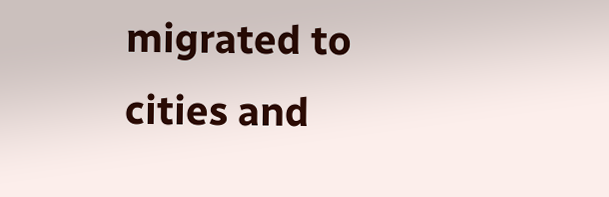migrated to cities and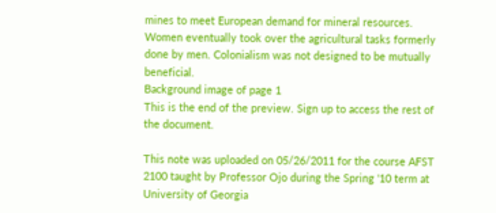mines to meet European demand for mineral resources. Women eventually took over the agricultural tasks formerly done by men. Colonialism was not designed to be mutually beneficial.
Background image of page 1
This is the end of the preview. Sign up to access the rest of the document.

This note was uploaded on 05/26/2011 for the course AFST 2100 taught by Professor Ojo during the Spring '10 term at University of Georgia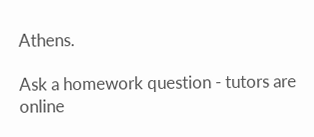Athens.

Ask a homework question - tutors are online